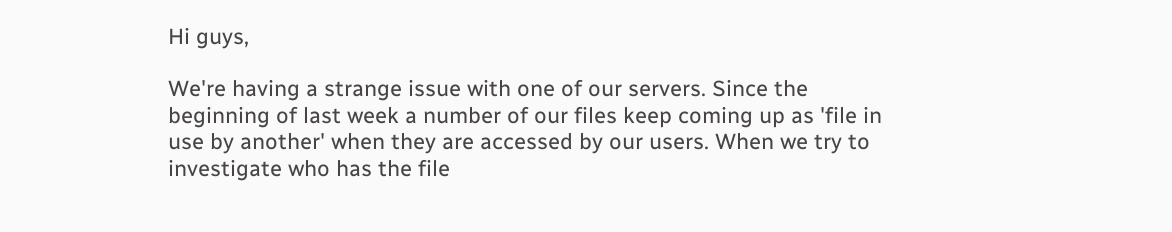Hi guys,

We're having a strange issue with one of our servers. Since the beginning of last week a number of our files keep coming up as 'file in use by another' when they are accessed by our users. When we try to investigate who has the file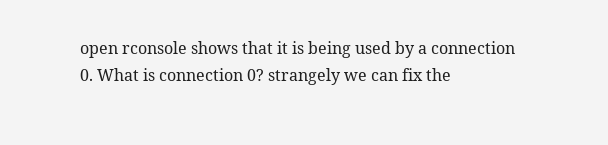open rconsole shows that it is being used by a connection 0. What is connection 0? strangely we can fix the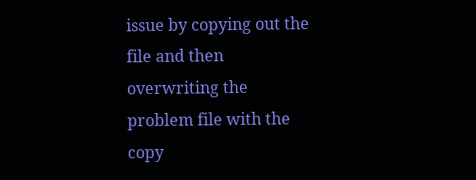issue by copying out the file and then overwriting the problem file with the copy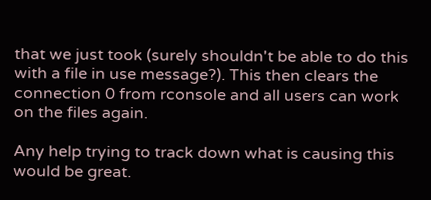that we just took (surely shouldn't be able to do this with a file in use message?). This then clears the connection 0 from rconsole and all users can work on the files again.

Any help trying to track down what is causing this would be great.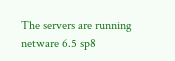The servers are running netware 6.5 sp8